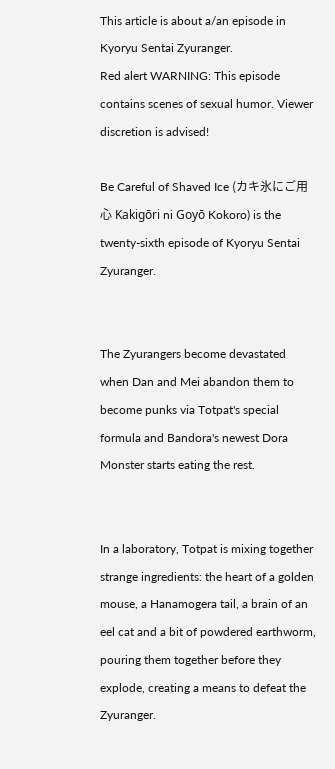This article is about a/an episode in Kyoryu Sentai Zyuranger.
Red alert WARNING: This episode contains scenes of sexual humor. Viewer discretion is advised!

Be Careful of Shaved Ice (カキ氷にご用心 Kakigōri ni Goyō Kokoro) is the twenty-sixth episode of Kyoryu Sentai Zyuranger.


The Zyurangers become devastated when Dan and Mei abandon them to become punks via Totpat's special formula and Bandora's newest Dora Monster starts eating the rest.


In a laboratory, Totpat is mixing together strange ingredients: the heart of a golden mouse, a Hanamogera tail, a brain of an eel cat and a bit of powdered earthworm, pouring them together before they explode, creating a means to defeat the Zyuranger.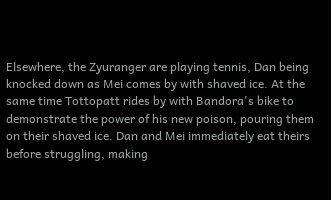Elsewhere, the Zyuranger are playing tennis, Dan being knocked down as Mei comes by with shaved ice. At the same time Tottopatt rides by with Bandora's bike to demonstrate the power of his new poison, pouring them on their shaved ice. Dan and Mei immediately eat theirs before struggling, making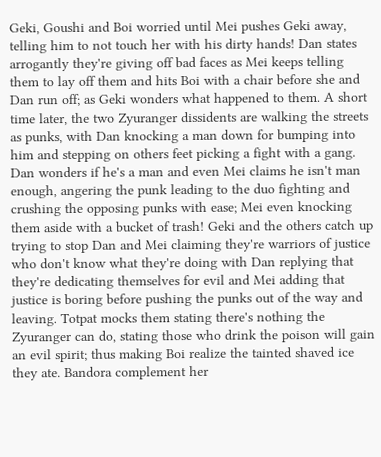Geki, Goushi and Boi worried until Mei pushes Geki away, telling him to not touch her with his dirty hands! Dan states arrogantly they're giving off bad faces as Mei keeps telling them to lay off them and hits Boi with a chair before she and Dan run off; as Geki wonders what happened to them. A short time later, the two Zyuranger dissidents are walking the streets as punks, with Dan knocking a man down for bumping into him and stepping on others feet picking a fight with a gang. Dan wonders if he's a man and even Mei claims he isn't man enough, angering the punk leading to the duo fighting and crushing the opposing punks with ease; Mei even knocking them aside with a bucket of trash! Geki and the others catch up trying to stop Dan and Mei claiming they're warriors of justice who don't know what they're doing with Dan replying that they're dedicating themselves for evil and Mei adding that justice is boring before pushing the punks out of the way and leaving. Totpat mocks them stating there's nothing the Zyuranger can do, stating those who drink the poison will gain an evil spirit; thus making Boi realize the tainted shaved ice they ate. Bandora complement her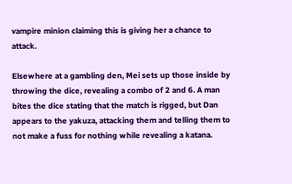vampire minion claiming this is giving her a chance to attack.

Elsewhere at a gambling den, Mei sets up those inside by throwing the dice, revealing a combo of 2 and 6. A man bites the dice stating that the match is rigged, but Dan appears to the yakuza, attacking them and telling them to not make a fuss for nothing while revealing a katana.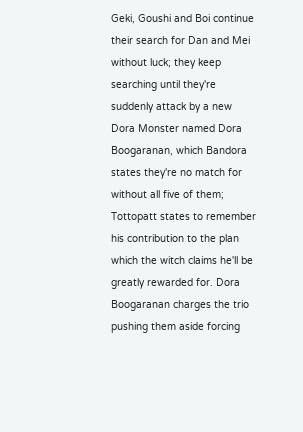Geki, Goushi and Boi continue their search for Dan and Mei without luck; they keep searching until they're suddenly attack by a new Dora Monster named Dora Boogaranan, which Bandora states they're no match for without all five of them; Tottopatt states to remember his contribution to the plan which the witch claims he'll be greatly rewarded for. Dora Boogaranan charges the trio pushing them aside forcing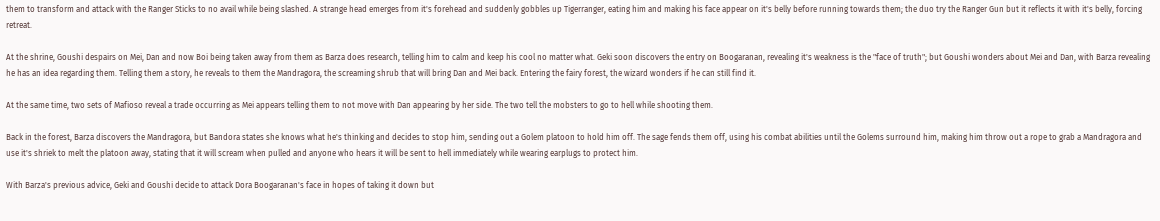them to transform and attack with the Ranger Sticks to no avail while being slashed. A strange head emerges from it's forehead and suddenly gobbles up Tigerranger, eating him and making his face appear on it's belly before running towards them; the duo try the Ranger Gun but it reflects it with it's belly, forcing retreat.

At the shrine, Goushi despairs on Mei, Dan and now Boi being taken away from them as Barza does research, telling him to calm and keep his cool no matter what. Geki soon discovers the entry on Boogaranan, revealing it's weakness is the "face of truth"; but Goushi wonders about Mei and Dan, with Barza revealing he has an idea regarding them. Telling them a story, he reveals to them the Mandragora, the screaming shrub that will bring Dan and Mei back. Entering the fairy forest, the wizard wonders if he can still find it.

At the same time, two sets of Mafioso reveal a trade occurring as Mei appears telling them to not move with Dan appearing by her side. The two tell the mobsters to go to hell while shooting them.

Back in the forest, Barza discovers the Mandragora, but Bandora states she knows what he's thinking and decides to stop him, sending out a Golem platoon to hold him off. The sage fends them off, using his combat abilities until the Golems surround him, making him throw out a rope to grab a Mandragora and use it's shriek to melt the platoon away, stating that it will scream when pulled and anyone who hears it will be sent to hell immediately while wearing earplugs to protect him.

With Barza's previous advice, Geki and Goushi decide to attack Dora Boogaranan's face in hopes of taking it down but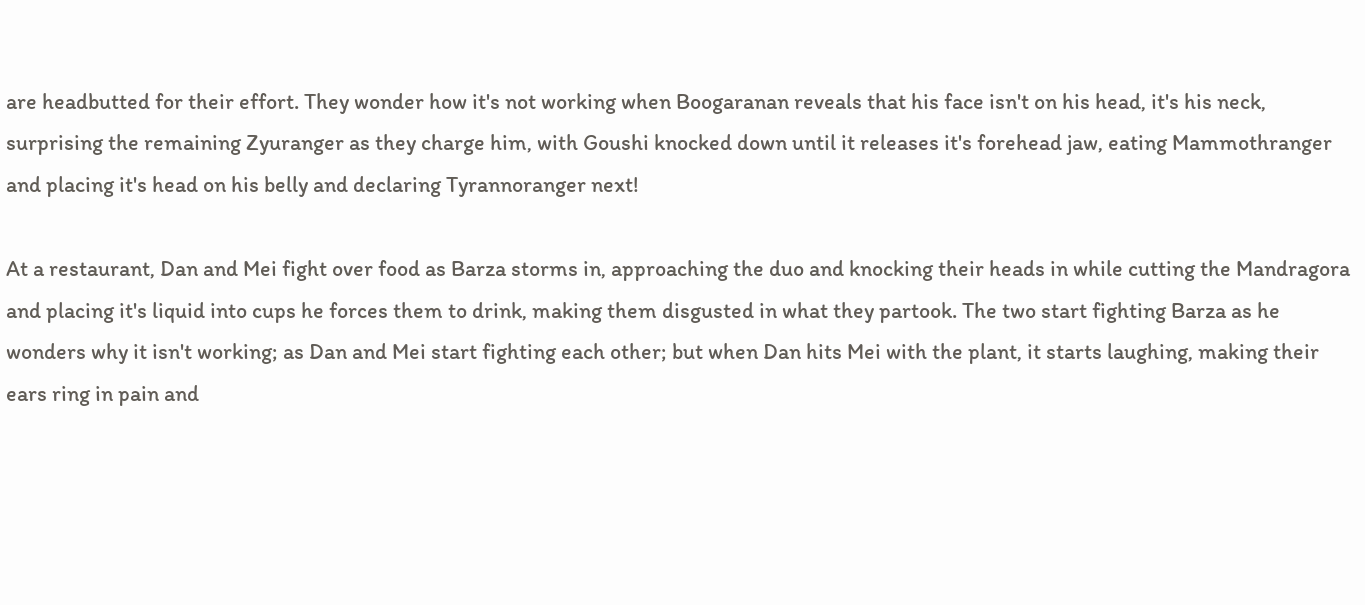are headbutted for their effort. They wonder how it's not working when Boogaranan reveals that his face isn't on his head, it's his neck, surprising the remaining Zyuranger as they charge him, with Goushi knocked down until it releases it's forehead jaw, eating Mammothranger and placing it's head on his belly and declaring Tyrannoranger next!

At a restaurant, Dan and Mei fight over food as Barza storms in, approaching the duo and knocking their heads in while cutting the Mandragora and placing it's liquid into cups he forces them to drink, making them disgusted in what they partook. The two start fighting Barza as he wonders why it isn't working; as Dan and Mei start fighting each other; but when Dan hits Mei with the plant, it starts laughing, making their ears ring in pain and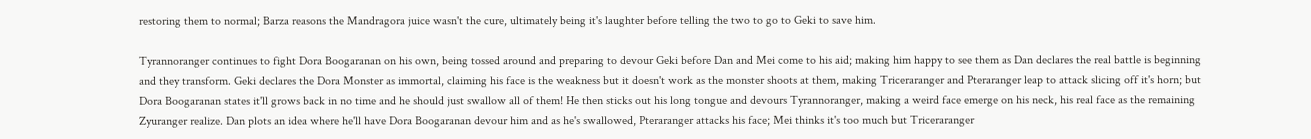restoring them to normal; Barza reasons the Mandragora juice wasn't the cure, ultimately being it's laughter before telling the two to go to Geki to save him.

Tyrannoranger continues to fight Dora Boogaranan on his own, being tossed around and preparing to devour Geki before Dan and Mei come to his aid; making him happy to see them as Dan declares the real battle is beginning and they transform. Geki declares the Dora Monster as immortal, claiming his face is the weakness but it doesn't work as the monster shoots at them, making Triceraranger and Pteraranger leap to attack slicing off it's horn; but Dora Boogaranan states it'll grows back in no time and he should just swallow all of them! He then sticks out his long tongue and devours Tyrannoranger, making a weird face emerge on his neck, his real face as the remaining Zyuranger realize. Dan plots an idea where he'll have Dora Boogaranan devour him and as he's swallowed, Pteraranger attacks his face; Mei thinks it's too much but Triceraranger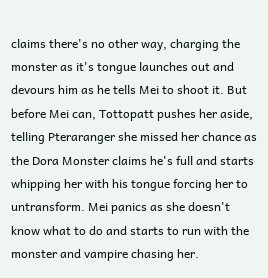claims there's no other way, charging the monster as it's tongue launches out and devours him as he tells Mei to shoot it. But before Mei can, Tottopatt pushes her aside, telling Pteraranger she missed her chance as the Dora Monster claims he's full and starts whipping her with his tongue forcing her to untransform. Mei panics as she doesn't know what to do and starts to run with the monster and vampire chasing her.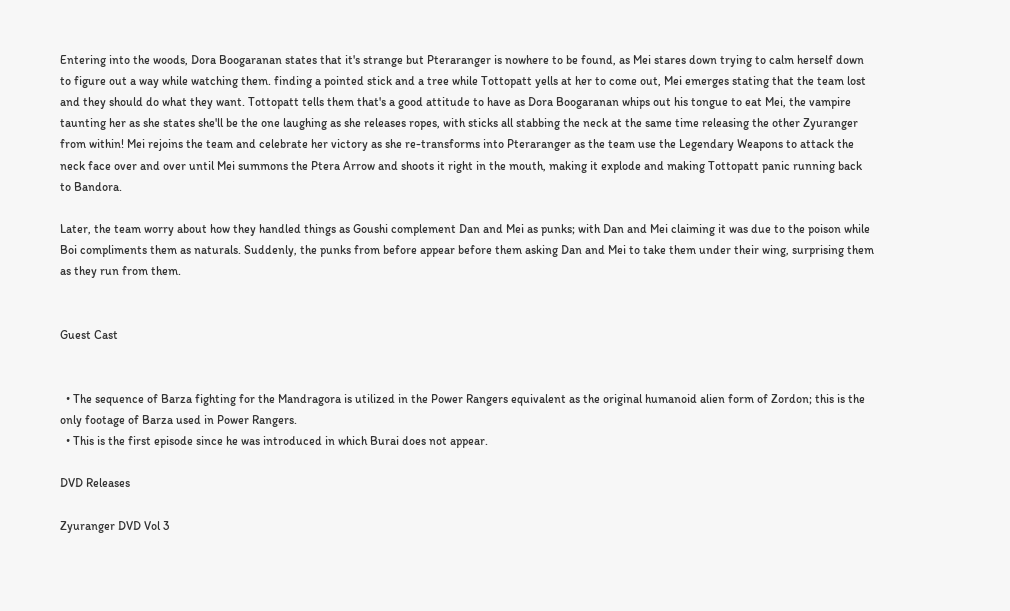Entering into the woods, Dora Boogaranan states that it's strange but Pteraranger is nowhere to be found, as Mei stares down trying to calm herself down to figure out a way while watching them. finding a pointed stick and a tree while Tottopatt yells at her to come out, Mei emerges stating that the team lost and they should do what they want. Tottopatt tells them that's a good attitude to have as Dora Boogaranan whips out his tongue to eat Mei, the vampire taunting her as she states she'll be the one laughing as she releases ropes, with sticks all stabbing the neck at the same time releasing the other Zyuranger from within! Mei rejoins the team and celebrate her victory as she re-transforms into Pteraranger as the team use the Legendary Weapons to attack the neck face over and over until Mei summons the Ptera Arrow and shoots it right in the mouth, making it explode and making Tottopatt panic running back to Bandora.

Later, the team worry about how they handled things as Goushi complement Dan and Mei as punks; with Dan and Mei claiming it was due to the poison while Boi compliments them as naturals. Suddenly, the punks from before appear before them asking Dan and Mei to take them under their wing, surprising them as they run from them.


Guest Cast


  • The sequence of Barza fighting for the Mandragora is utilized in the Power Rangers equivalent as the original humanoid alien form of Zordon; this is the only footage of Barza used in Power Rangers.
  • This is the first episode since he was introduced in which Burai does not appear.

DVD Releases

Zyuranger DVD Vol 3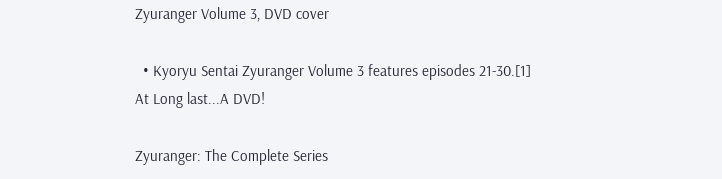Zyuranger Volume 3, DVD cover

  • Kyoryu Sentai Zyuranger Volume 3 features episodes 21-30.[1]
At Long last...A DVD!

Zyuranger: The Complete Series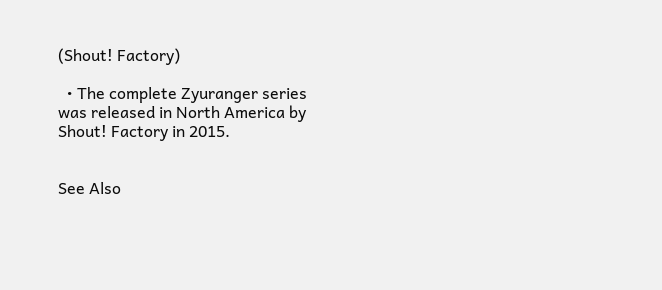(Shout! Factory)

  • The complete Zyuranger series was released in North America by Shout! Factory in 2015.


See Also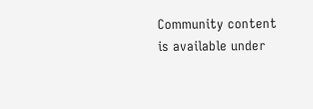Community content is available under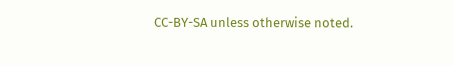CC-BY-SA unless otherwise noted.